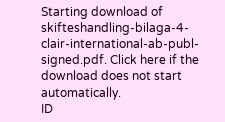Starting download of skifteshandling-bilaga-4-clair-international-ab-publ-signed.pdf. Click here if the download does not start automatically.
ID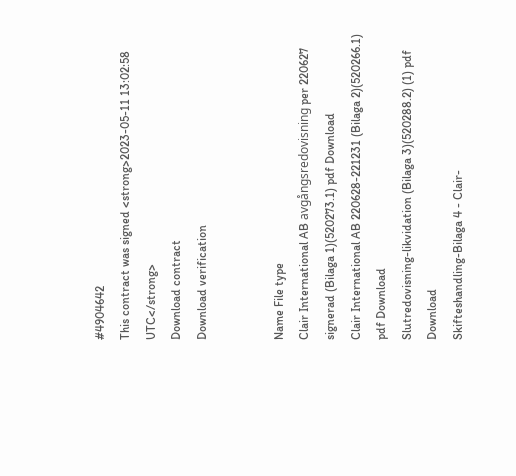#4904642
This contract was signed <strong>2023-05-11 13:02:58 UTC</strong>
Download contract
Download verification


Name File type
Clair International AB avgångsredovisning per 220627 signerad (Bilaga 1)(520273.1) pdf Download
Clair International AB 220628-221231 (Bilaga 2)(520266.1) pdf Download
Slutredovisning-likvidation (Bilaga 3)(520288.2) (1) pdf Download
Skifteshandling-Bilaga 4 - Clair-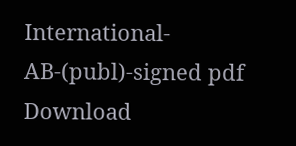International-AB-(publ)-signed pdf Download